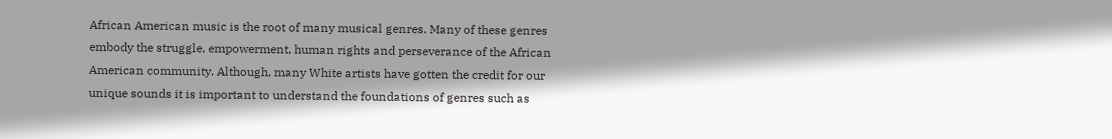African American music is the root of many musical genres. Many of these genres embody the struggle, empowerment, human rights and perseverance of the African American community. Although, many White artists have gotten the credit for our unique sounds it is important to understand the foundations of genres such as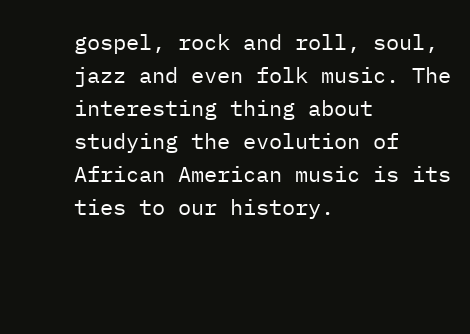gospel, rock and roll, soul, jazz and even folk music. The interesting thing about studying the evolution of African American music is its ties to our history.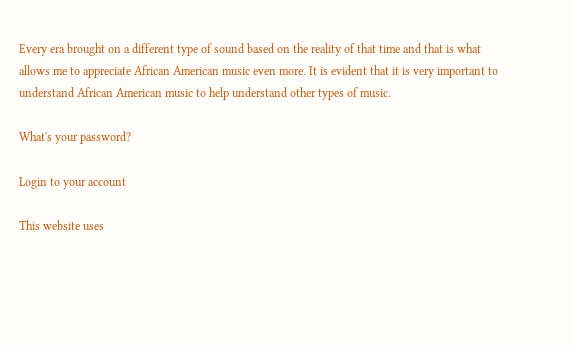Every era brought on a different type of sound based on the reality of that time and that is what allows me to appreciate African American music even more. It is evident that it is very important to understand African American music to help understand other types of music.

What's your password?

Login to your account

This website uses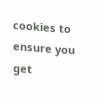cookies to ensure you get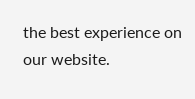the best experience on our website.